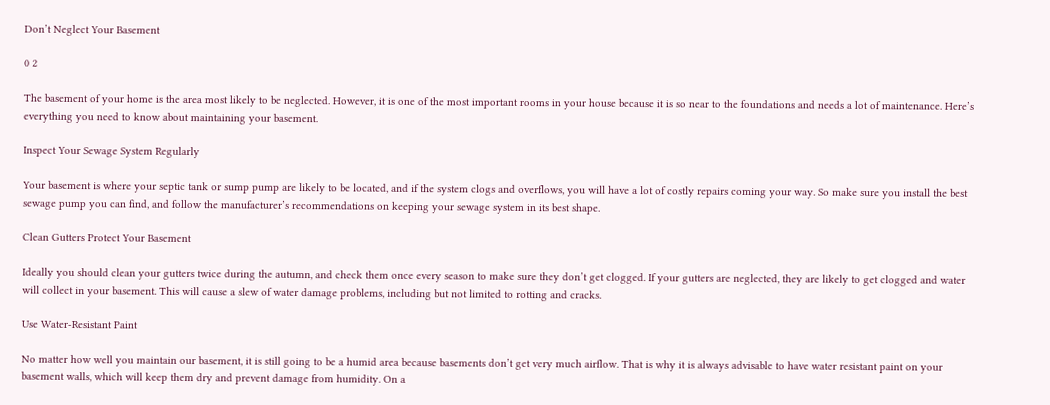Don’t Neglect Your Basement

0 2

The basement of your home is the area most likely to be neglected. However, it is one of the most important rooms in your house because it is so near to the foundations and needs a lot of maintenance. Here’s everything you need to know about maintaining your basement.

Inspect Your Sewage System Regularly

Your basement is where your septic tank or sump pump are likely to be located, and if the system clogs and overflows, you will have a lot of costly repairs coming your way. So make sure you install the best sewage pump you can find, and follow the manufacturer’s recommendations on keeping your sewage system in its best shape.

Clean Gutters Protect Your Basement

Ideally you should clean your gutters twice during the autumn, and check them once every season to make sure they don’t get clogged. If your gutters are neglected, they are likely to get clogged and water will collect in your basement. This will cause a slew of water damage problems, including but not limited to rotting and cracks.

Use Water-Resistant Paint

No matter how well you maintain our basement, it is still going to be a humid area because basements don’t get very much airflow. That is why it is always advisable to have water resistant paint on your basement walls, which will keep them dry and prevent damage from humidity. On a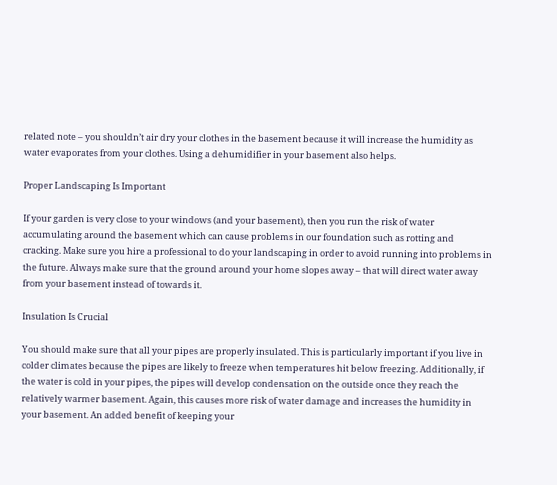related note – you shouldn’t air dry your clothes in the basement because it will increase the humidity as water evaporates from your clothes. Using a dehumidifier in your basement also helps.

Proper Landscaping Is Important

If your garden is very close to your windows (and your basement), then you run the risk of water accumulating around the basement which can cause problems in our foundation such as rotting and cracking. Make sure you hire a professional to do your landscaping in order to avoid running into problems in the future. Always make sure that the ground around your home slopes away – that will direct water away from your basement instead of towards it.

Insulation Is Crucial

You should make sure that all your pipes are properly insulated. This is particularly important if you live in colder climates because the pipes are likely to freeze when temperatures hit below freezing. Additionally, if the water is cold in your pipes, the pipes will develop condensation on the outside once they reach the relatively warmer basement. Again, this causes more risk of water damage and increases the humidity in your basement. An added benefit of keeping your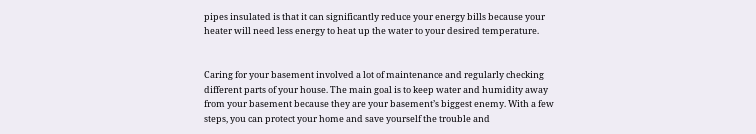pipes insulated is that it can significantly reduce your energy bills because your heater will need less energy to heat up the water to your desired temperature.


Caring for your basement involved a lot of maintenance and regularly checking different parts of your house. The main goal is to keep water and humidity away from your basement because they are your basement’s biggest enemy. With a few steps, you can protect your home and save yourself the trouble and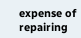expense of repairing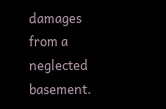damages from a neglected basement.